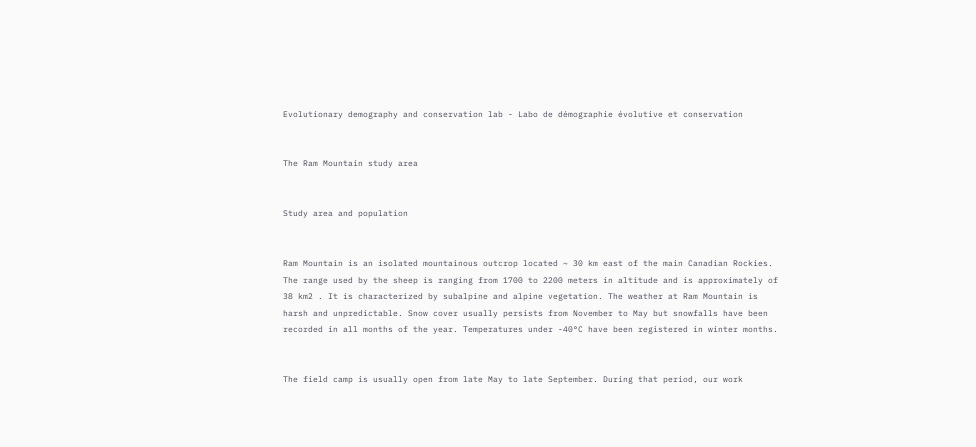Evolutionary demography and conservation lab - Labo de démographie évolutive et conservation


The Ram Mountain study area


Study area and population


Ram Mountain is an isolated mountainous outcrop located ~ 30 km east of the main Canadian Rockies. The range used by the sheep is ranging from 1700 to 2200 meters in altitude and is approximately of 38 km2 . It is characterized by subalpine and alpine vegetation. The weather at Ram Mountain is harsh and unpredictable. Snow cover usually persists from November to May but snowfalls have been recorded in all months of the year. Temperatures under -40°C have been registered in winter months.


The field camp is usually open from late May to late September. During that period, our work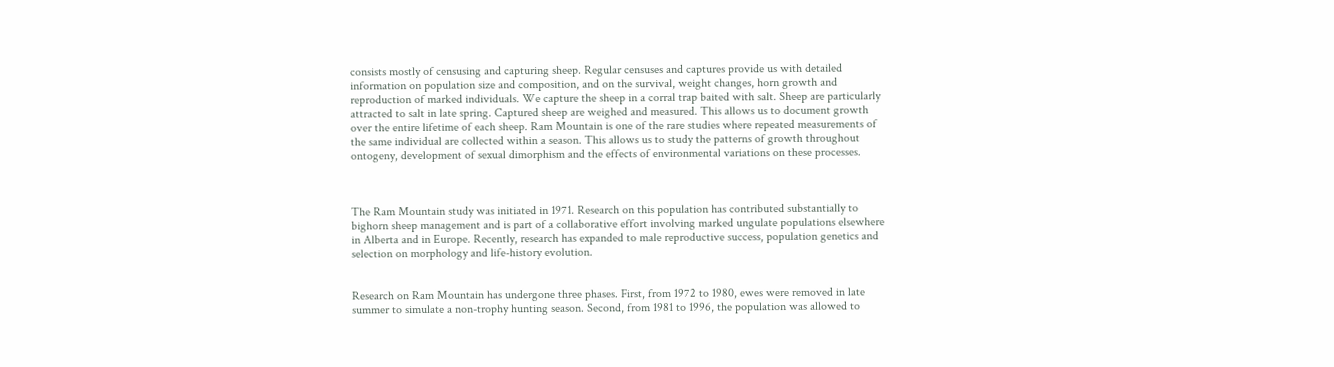consists mostly of censusing and capturing sheep. Regular censuses and captures provide us with detailed information on population size and composition, and on the survival, weight changes, horn growth and reproduction of marked individuals. We capture the sheep in a corral trap baited with salt. Sheep are particularly attracted to salt in late spring. Captured sheep are weighed and measured. This allows us to document growth over the entire lifetime of each sheep. Ram Mountain is one of the rare studies where repeated measurements of the same individual are collected within a season. This allows us to study the patterns of growth throughout ontogeny, development of sexual dimorphism and the effects of environmental variations on these processes.



The Ram Mountain study was initiated in 1971. Research on this population has contributed substantially to bighorn sheep management and is part of a collaborative effort involving marked ungulate populations elsewhere in Alberta and in Europe. Recently, research has expanded to male reproductive success, population genetics and selection on morphology and life-history evolution.


Research on Ram Mountain has undergone three phases. First, from 1972 to 1980, ewes were removed in late summer to simulate a non-trophy hunting season. Second, from 1981 to 1996, the population was allowed to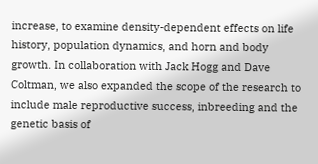increase, to examine density-dependent effects on life history, population dynamics, and horn and body growth. In collaboration with Jack Hogg and Dave Coltman, we also expanded the scope of the research to include male reproductive success, inbreeding and the genetic basis of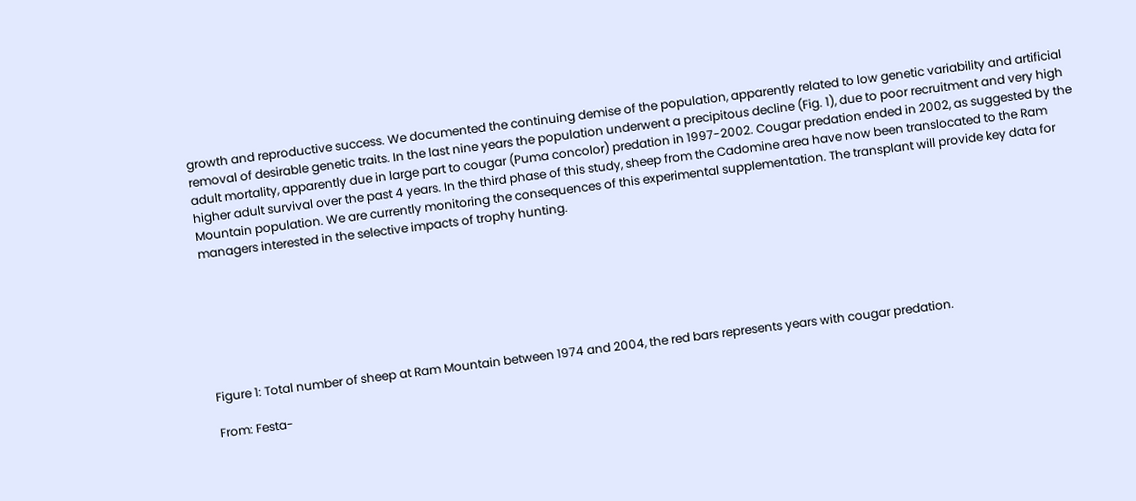growth and reproductive success. We documented the continuing demise of the population, apparently related to low genetic variability and artificial removal of desirable genetic traits. In the last nine years the population underwent a precipitous decline (Fig. 1), due to poor recruitment and very high adult mortality, apparently due in large part to cougar (Puma concolor) predation in 1997-2002. Cougar predation ended in 2002, as suggested by the higher adult survival over the past 4 years. In the third phase of this study, sheep from the Cadomine area have now been translocated to the Ram Mountain population. We are currently monitoring the consequences of this experimental supplementation. The transplant will provide key data for managers interested in the selective impacts of trophy hunting.







Figure 1: Total number of sheep at Ram Mountain between 1974 and 2004, the red bars represents years with cougar predation.

From: Festa-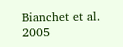Bianchet et al. 2005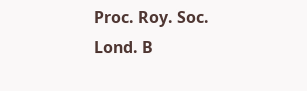Proc. Roy. Soc. Lond. B